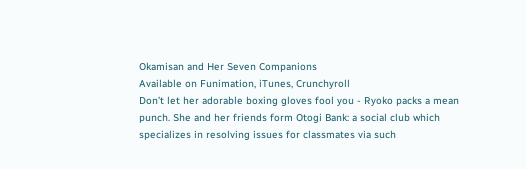Okamisan and Her Seven Companions
Available on Funimation, iTunes, Crunchyroll
Don’t let her adorable boxing gloves fool you - Ryoko packs a mean punch. She and her friends form Otogi Bank: a social club which specializes in resolving issues for classmates via such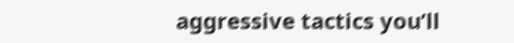aggressive tactics you’ll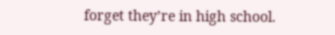forget they’re in high school.